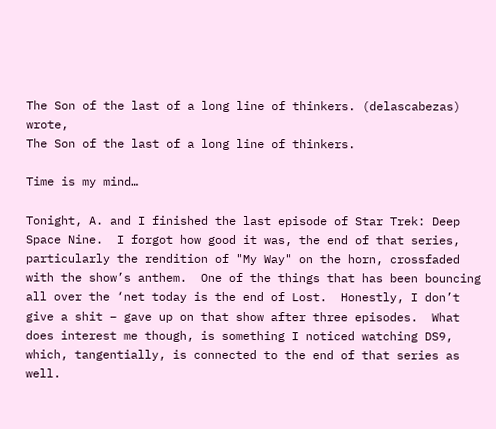The Son of the last of a long line of thinkers. (delascabezas) wrote,
The Son of the last of a long line of thinkers.

Time is my mind…

Tonight, A. and I finished the last episode of Star Trek: Deep Space Nine.  I forgot how good it was, the end of that series, particularly the rendition of "My Way" on the horn, crossfaded with the show’s anthem.  One of the things that has been bouncing all over the ‘net today is the end of Lost.  Honestly, I don’t give a shit – gave up on that show after three episodes.  What does interest me though, is something I noticed watching DS9, which, tangentially, is connected to the end of that series as well.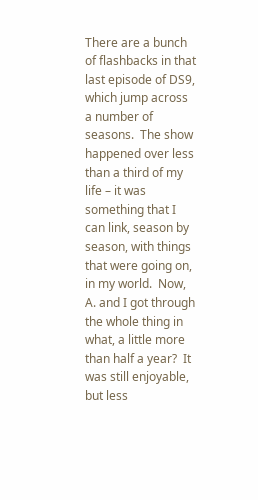There are a bunch of flashbacks in that last episode of DS9, which jump across a number of seasons.  The show happened over less than a third of my life – it was something that I can link, season by season, with things that were going on, in my world.  Now, A. and I got through the whole thing in what, a little more than half a year?  It was still enjoyable, but less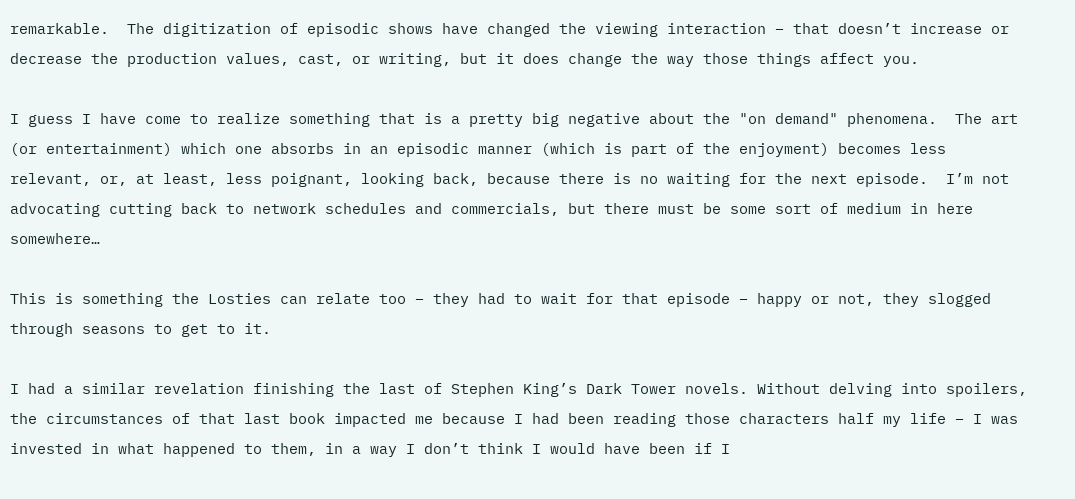remarkable.  The digitization of episodic shows have changed the viewing interaction – that doesn’t increase or decrease the production values, cast, or writing, but it does change the way those things affect you.

I guess I have come to realize something that is a pretty big negative about the "on demand" phenomena.  The art (or entertainment) which one absorbs in an episodic manner (which is part of the enjoyment) becomes less relevant, or, at least, less poignant, looking back, because there is no waiting for the next episode.  I’m not advocating cutting back to network schedules and commercials, but there must be some sort of medium in here somewhere…

This is something the Losties can relate too – they had to wait for that episode – happy or not, they slogged through seasons to get to it.

I had a similar revelation finishing the last of Stephen King’s Dark Tower novels. Without delving into spoilers, the circumstances of that last book impacted me because I had been reading those characters half my life – I was invested in what happened to them, in a way I don’t think I would have been if I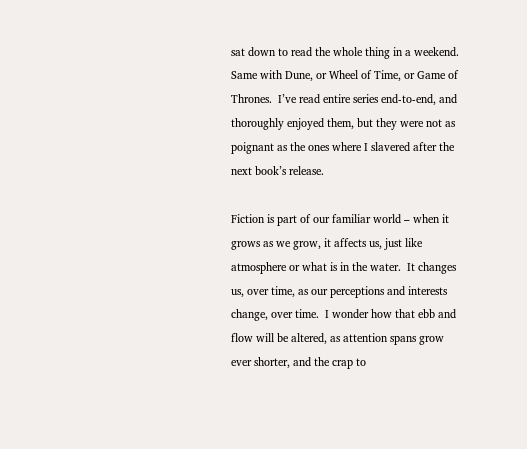sat down to read the whole thing in a weekend.  Same with Dune, or Wheel of Time, or Game of Thrones.  I’ve read entire series end-to-end, and thoroughly enjoyed them, but they were not as poignant as the ones where I slavered after the next book’s release.

Fiction is part of our familiar world – when it grows as we grow, it affects us, just like atmosphere or what is in the water.  It changes us, over time, as our perceptions and interests change, over time.  I wonder how that ebb and flow will be altered, as attention spans grow ever shorter, and the crap to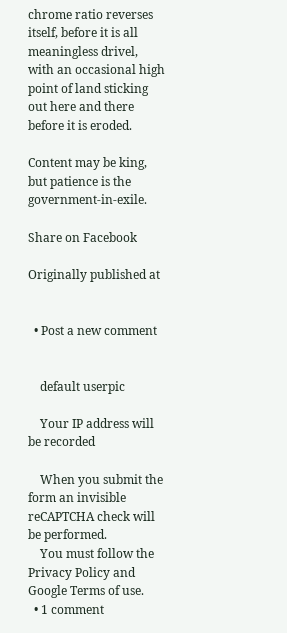chrome ratio reverses itself, before it is all meaningless drivel, with an occasional high point of land sticking out here and there before it is eroded.

Content may be king, but patience is the government-in-exile.

Share on Facebook

Originally published at


  • Post a new comment


    default userpic

    Your IP address will be recorded

    When you submit the form an invisible reCAPTCHA check will be performed.
    You must follow the Privacy Policy and Google Terms of use.
  • 1 comment